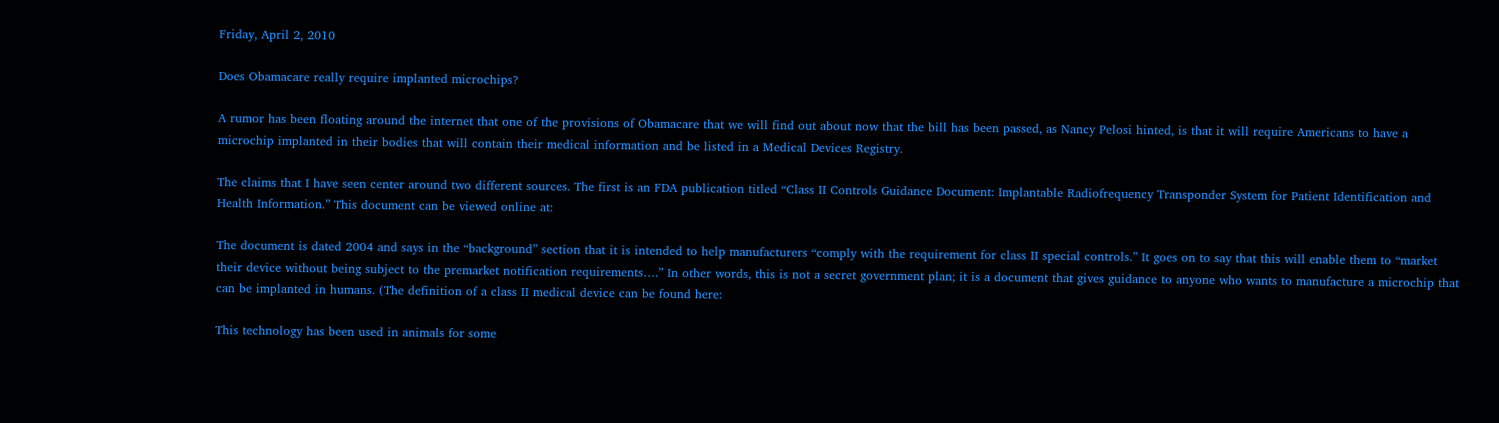Friday, April 2, 2010

Does Obamacare really require implanted microchips?

A rumor has been floating around the internet that one of the provisions of Obamacare that we will find out about now that the bill has been passed, as Nancy Pelosi hinted, is that it will require Americans to have a microchip implanted in their bodies that will contain their medical information and be listed in a Medical Devices Registry.

The claims that I have seen center around two different sources. The first is an FDA publication titled “Class II Controls Guidance Document: Implantable Radiofrequency Transponder System for Patient Identification and Health Information.” This document can be viewed online at:

The document is dated 2004 and says in the “background” section that it is intended to help manufacturers “comply with the requirement for class II special controls.” It goes on to say that this will enable them to “market their device without being subject to the premarket notification requirements….” In other words, this is not a secret government plan; it is a document that gives guidance to anyone who wants to manufacture a microchip that can be implanted in humans. (The definition of a class II medical device can be found here:

This technology has been used in animals for some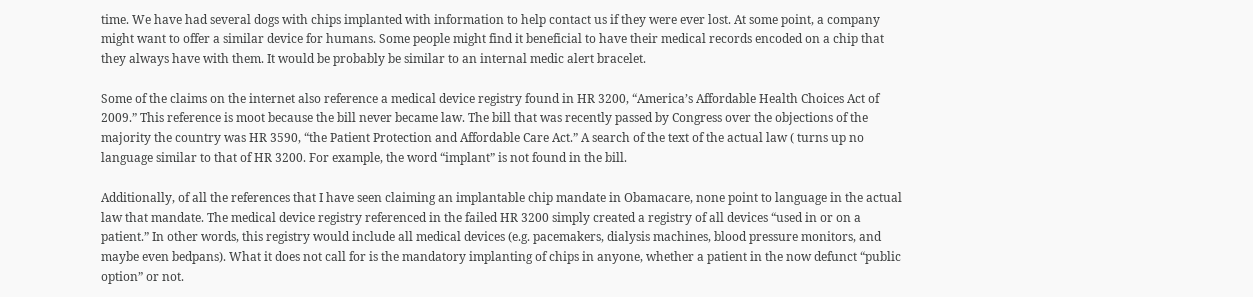time. We have had several dogs with chips implanted with information to help contact us if they were ever lost. At some point, a company might want to offer a similar device for humans. Some people might find it beneficial to have their medical records encoded on a chip that they always have with them. It would be probably be similar to an internal medic alert bracelet.

Some of the claims on the internet also reference a medical device registry found in HR 3200, “America’s Affordable Health Choices Act of 2009.” This reference is moot because the bill never became law. The bill that was recently passed by Congress over the objections of the majority the country was HR 3590, “the Patient Protection and Affordable Care Act.” A search of the text of the actual law ( turns up no language similar to that of HR 3200. For example, the word “implant” is not found in the bill.

Additionally, of all the references that I have seen claiming an implantable chip mandate in Obamacare, none point to language in the actual law that mandate. The medical device registry referenced in the failed HR 3200 simply created a registry of all devices “used in or on a patient.” In other words, this registry would include all medical devices (e.g. pacemakers, dialysis machines, blood pressure monitors, and maybe even bedpans). What it does not call for is the mandatory implanting of chips in anyone, whether a patient in the now defunct “public option” or not.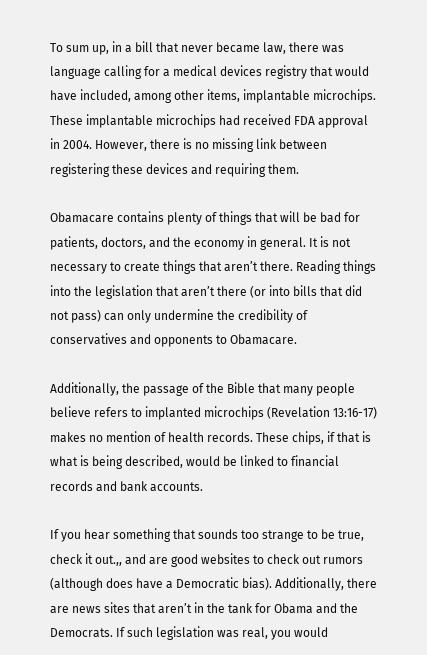To sum up, in a bill that never became law, there was language calling for a medical devices registry that would have included, among other items, implantable microchips. These implantable microchips had received FDA approval in 2004. However, there is no missing link between registering these devices and requiring them.

Obamacare contains plenty of things that will be bad for patients, doctors, and the economy in general. It is not necessary to create things that aren’t there. Reading things into the legislation that aren’t there (or into bills that did not pass) can only undermine the credibility of conservatives and opponents to Obamacare.

Additionally, the passage of the Bible that many people believe refers to implanted microchips (Revelation 13:16-17) makes no mention of health records. These chips, if that is what is being described, would be linked to financial records and bank accounts.

If you hear something that sounds too strange to be true, check it out.,, and are good websites to check out rumors (although does have a Democratic bias). Additionally, there are news sites that aren’t in the tank for Obama and the Democrats. If such legislation was real, you would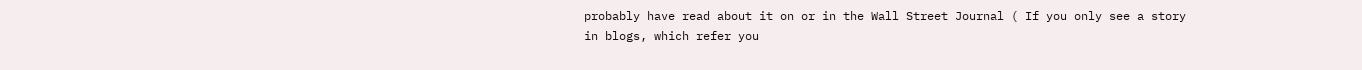probably have read about it on or in the Wall Street Journal ( If you only see a story in blogs, which refer you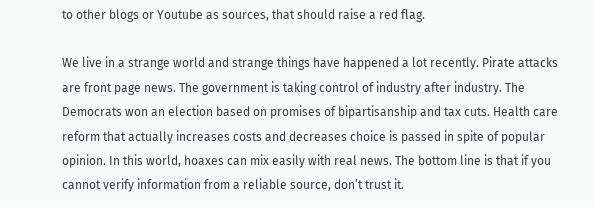to other blogs or Youtube as sources, that should raise a red flag.

We live in a strange world and strange things have happened a lot recently. Pirate attacks are front page news. The government is taking control of industry after industry. The Democrats won an election based on promises of bipartisanship and tax cuts. Health care reform that actually increases costs and decreases choice is passed in spite of popular opinion. In this world, hoaxes can mix easily with real news. The bottom line is that if you cannot verify information from a reliable source, don’t trust it.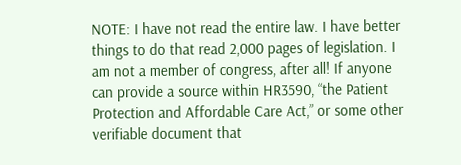NOTE: I have not read the entire law. I have better things to do that read 2,000 pages of legislation. I am not a member of congress, after all! If anyone can provide a source within HR3590, “the Patient Protection and Affordable Care Act,” or some other verifiable document that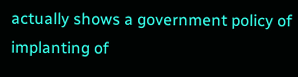actually shows a government policy of implanting of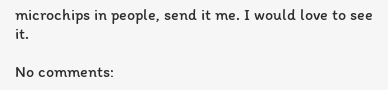microchips in people, send it me. I would love to see it.

No comments: